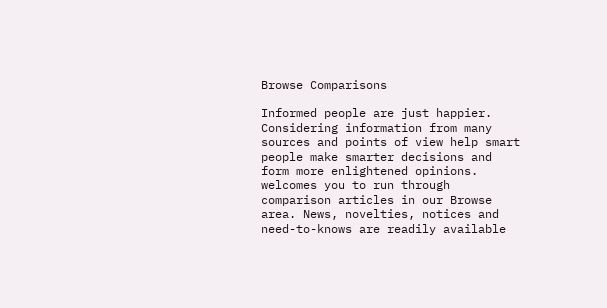Browse Comparisons

Informed people are just happier. Considering information from many sources and points of view help smart people make smarter decisions and form more enlightened opinions. welcomes you to run through comparison articles in our Browse area. News, novelties, notices and need-to-knows are readily available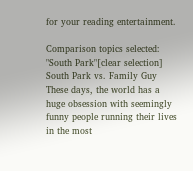for your reading entertainment.

Comparison topics selected: "South Park"[clear selection]
South Park vs. Family Guy
These days, the world has a huge obsession with seemingly funny people running their lives in the most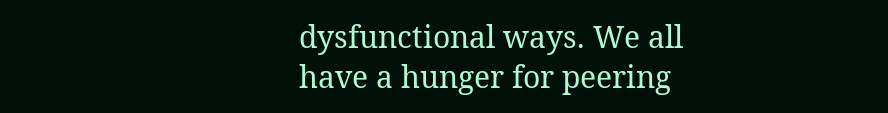dysfunctional ways. We all have a hunger for peering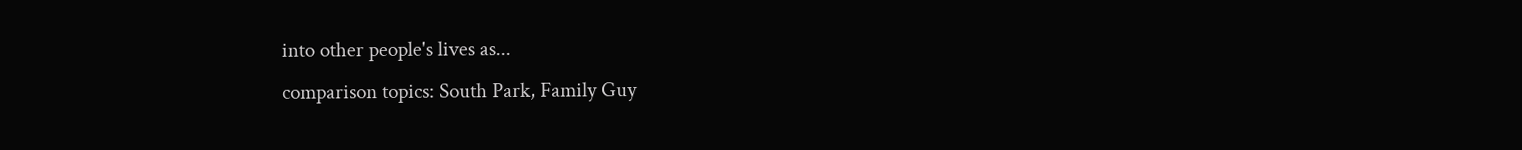into other people's lives as...
comparison topics: South Park, Family Guy